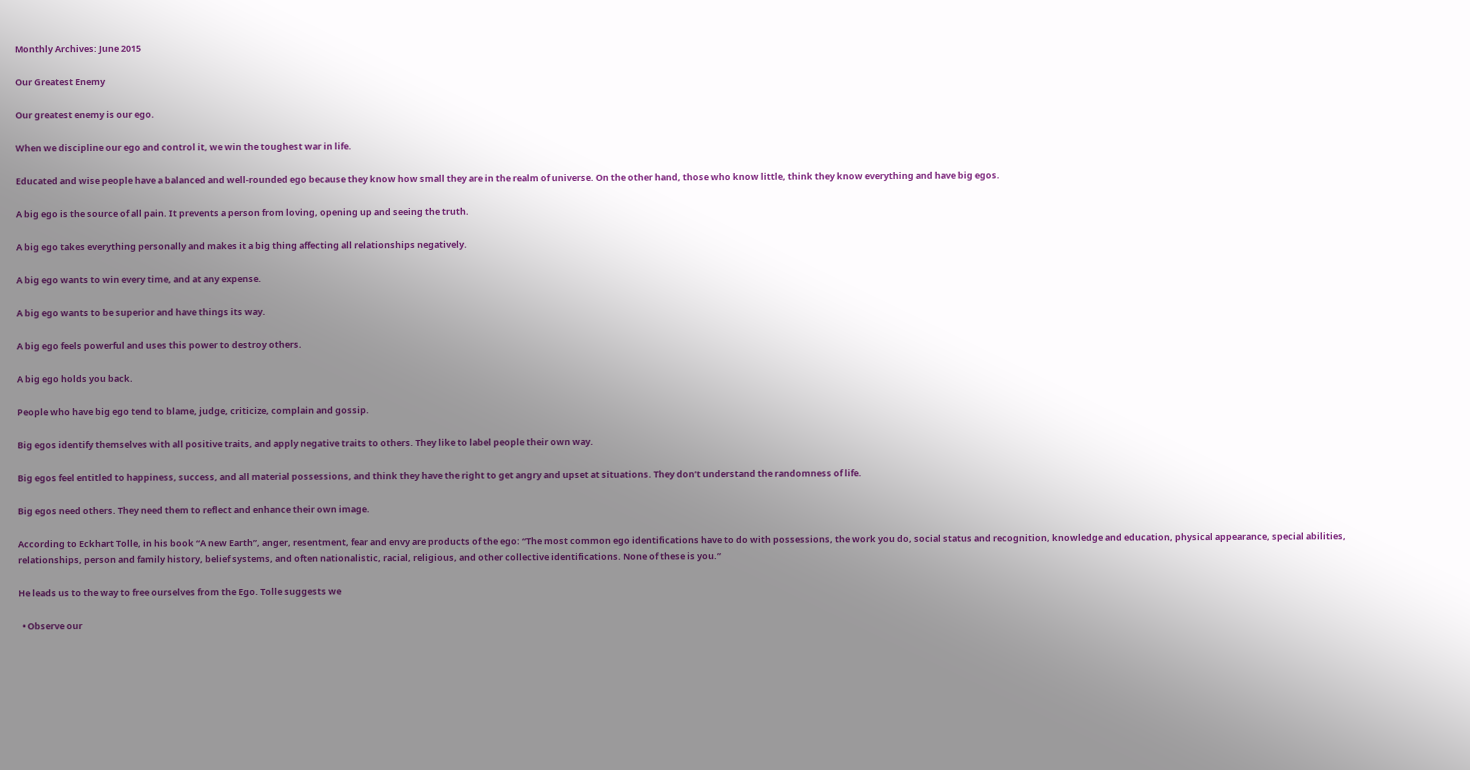Monthly Archives: June 2015

Our Greatest Enemy

Our greatest enemy is our ego.

When we discipline our ego and control it, we win the toughest war in life.

Educated and wise people have a balanced and well-rounded ego because they know how small they are in the realm of universe. On the other hand, those who know little, think they know everything and have big egos.

A big ego is the source of all pain. It prevents a person from loving, opening up and seeing the truth.

A big ego takes everything personally and makes it a big thing affecting all relationships negatively.

A big ego wants to win every time, and at any expense.

A big ego wants to be superior and have things its way.

A big ego feels powerful and uses this power to destroy others.

A big ego holds you back.

People who have big ego tend to blame, judge, criticize, complain and gossip.

Big egos identify themselves with all positive traits, and apply negative traits to others. They like to label people their own way.

Big egos feel entitled to happiness, success, and all material possessions, and think they have the right to get angry and upset at situations. They don’t understand the randomness of life.

Big egos need others. They need them to reflect and enhance their own image.

According to Eckhart Tolle, in his book “A new Earth”, anger, resentment, fear and envy are products of the ego: “The most common ego identifications have to do with possessions, the work you do, social status and recognition, knowledge and education, physical appearance, special abilities, relationships, person and family history, belief systems, and often nationalistic, racial, religious, and other collective identifications. None of these is you.”

He leads us to the way to free ourselves from the Ego. Tolle suggests we

  • Observe our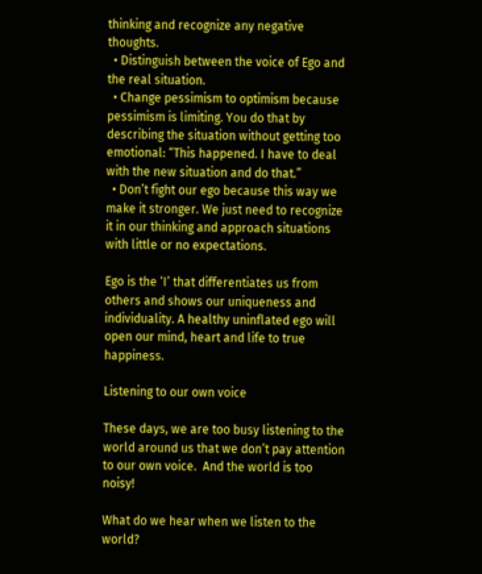thinking and recognize any negative thoughts.
  • Distinguish between the voice of Ego and the real situation.
  • Change pessimism to optimism because pessimism is limiting. You do that by describing the situation without getting too emotional: “This happened. I have to deal with the new situation and do that.”
  • Don’t fight our ego because this way we make it stronger. We just need to recognize it in our thinking and approach situations with little or no expectations.

Ego is the ‘I’ that differentiates us from others and shows our uniqueness and individuality. A healthy uninflated ego will open our mind, heart and life to true happiness.

Listening to our own voice

These days, we are too busy listening to the world around us that we don’t pay attention to our own voice.  And the world is too noisy!

What do we hear when we listen to the world?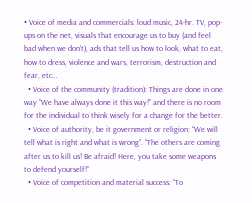• Voice of media and commercials: loud music, 24-hr. TV, pop-ups on the net, visuals that encourage us to buy (and feel bad when we don’t), ads that tell us how to look, what to eat, how to dress, violence and wars, terrorism, destruction and fear, etc…
  • Voice of the community (tradition): Things are done in one way “We have always done it this way!” and there is no room for the individual to think wisely for a change for the better.
  • Voice of authority, be it government or religion: “We will tell what is right and what is wrong”. “The others are coming after us to kill us! Be afraid! Here, you take some weapons to defend yourself!”
  • Voice of competition and material success: “To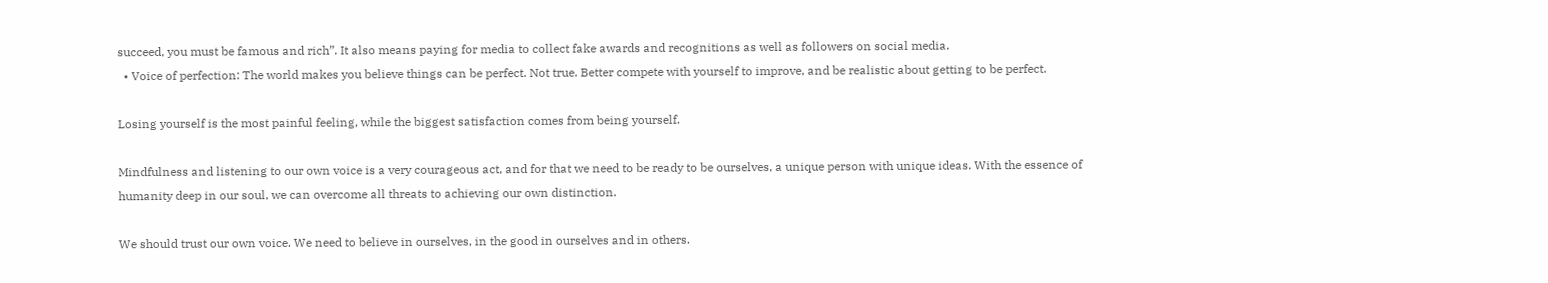succeed, you must be famous and rich”. It also means paying for media to collect fake awards and recognitions as well as followers on social media.
  • Voice of perfection: The world makes you believe things can be perfect. Not true. Better compete with yourself to improve, and be realistic about getting to be perfect.

Losing yourself is the most painful feeling, while the biggest satisfaction comes from being yourself.

Mindfulness and listening to our own voice is a very courageous act, and for that we need to be ready to be ourselves, a unique person with unique ideas. With the essence of humanity deep in our soul, we can overcome all threats to achieving our own distinction.

We should trust our own voice. We need to believe in ourselves, in the good in ourselves and in others.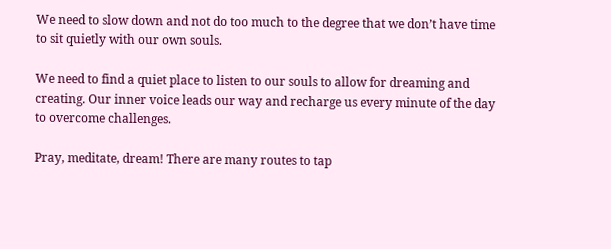We need to slow down and not do too much to the degree that we don’t have time to sit quietly with our own souls.

We need to find a quiet place to listen to our souls to allow for dreaming and creating. Our inner voice leads our way and recharge us every minute of the day to overcome challenges.

Pray, meditate, dream! There are many routes to tap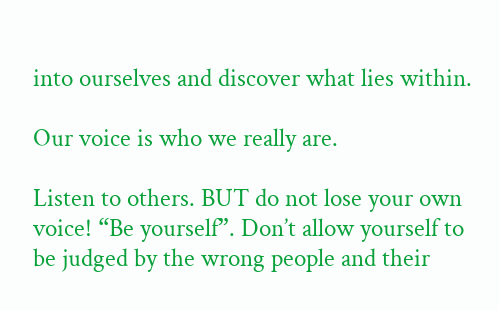into ourselves and discover what lies within.

Our voice is who we really are.

Listen to others. BUT do not lose your own voice! “Be yourself”. Don’t allow yourself to be judged by the wrong people and their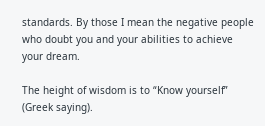standards. By those I mean the negative people who doubt you and your abilities to achieve your dream.

The height of wisdom is to “Know yourself” (Greek saying).